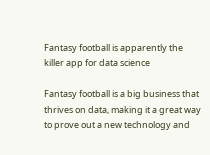Fantasy football is apparently the killer app for data science

Fantasy football is a big business that thrives on data, making it a great way to prove out a new technology and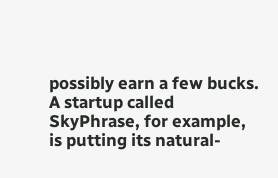possibly earn a few bucks. A startup called SkyPhrase, for example, is putting its natural-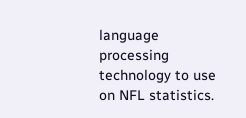language processing technology to use on NFL statistics.